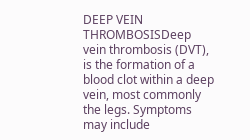DEEP VEIN THROMBOSISDeep vein thrombosis (DVT), is the formation of a blood clot within a deep vein, most commonly the legs. Symptoms may include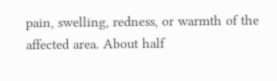pain, swelling, redness, or warmth of the affected area. About half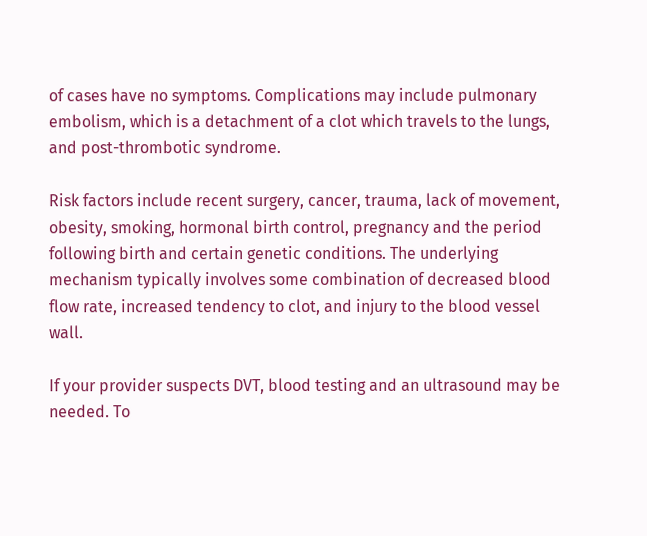of cases have no symptoms. Complications may include pulmonary embolism, which is a detachment of a clot which travels to the lungs, and post-thrombotic syndrome.

Risk factors include recent surgery, cancer, trauma, lack of movement, obesity, smoking, hormonal birth control, pregnancy and the period following birth and certain genetic conditions. The underlying mechanism typically involves some combination of decreased blood flow rate, increased tendency to clot, and injury to the blood vessel wall.

If your provider suspects DVT, blood testing and an ultrasound may be needed. To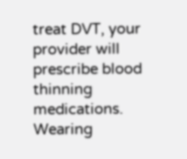treat DVT, your provider will prescribe blood thinning medications. Wearing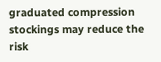graduated compression stockings may reduce the risk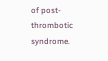of post-thrombotic syndrome.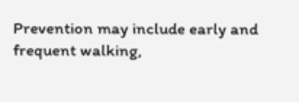Prevention may include early and frequent walking,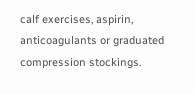calf exercises, aspirin, anticoagulants or graduated compression stockings.